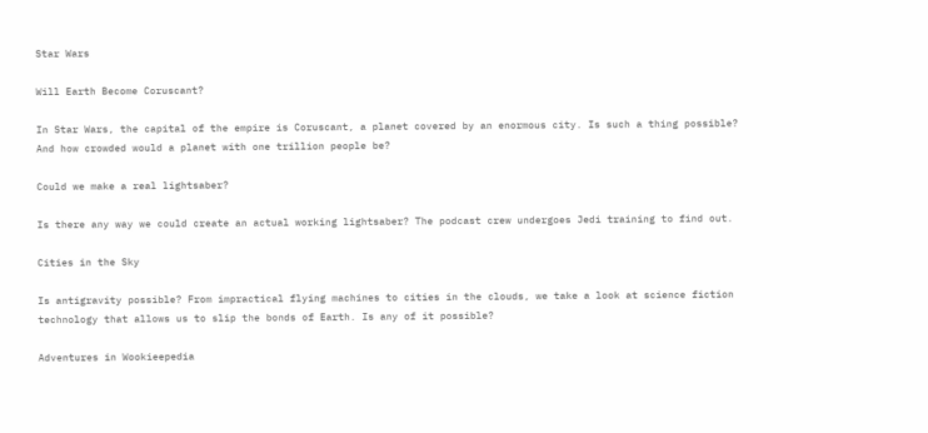Star Wars

Will Earth Become Coruscant?

In Star Wars, the capital of the empire is Coruscant, a planet covered by an enormous city. Is such a thing possible? And how crowded would a planet with one trillion people be?

Could we make a real lightsaber?

Is there any way we could create an actual working lightsaber? The podcast crew undergoes Jedi training to find out.

Cities in the Sky

Is antigravity possible? From impractical flying machines to cities in the clouds, we take a look at science fiction technology that allows us to slip the bonds of Earth. Is any of it possible?

Adventures in Wookieepedia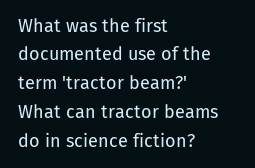What was the first documented use of the term 'tractor beam?' What can tractor beams do in science fiction?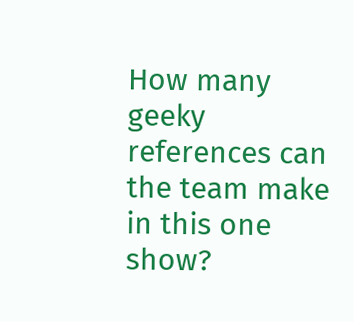How many geeky references can the team make in this one show?